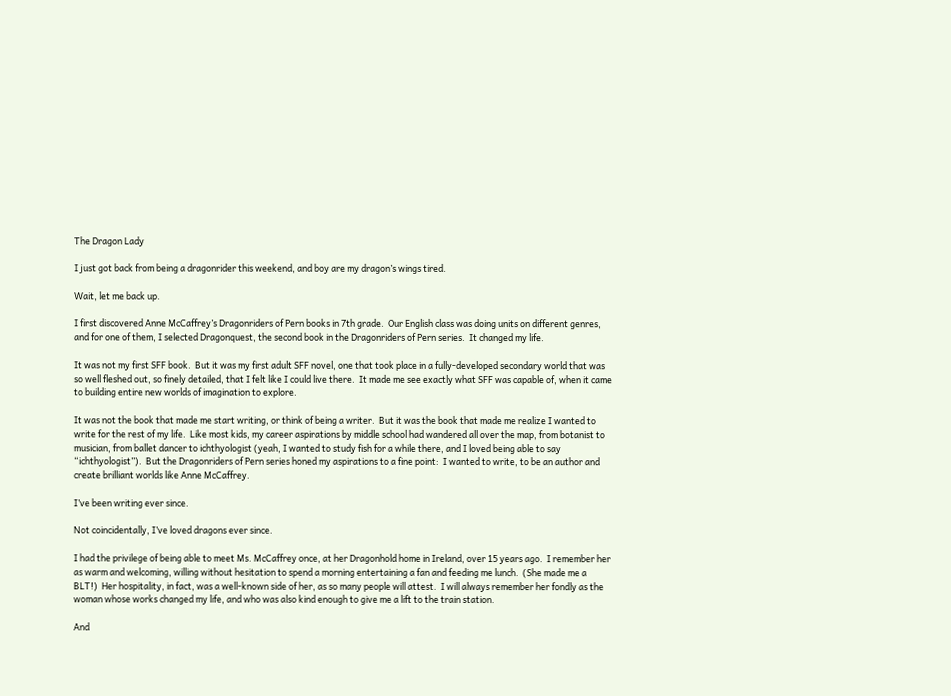The Dragon Lady

I just got back from being a dragonrider this weekend, and boy are my dragon’s wings tired.

Wait, let me back up.

I first discovered Anne McCaffrey’s Dragonriders of Pern books in 7th grade.  Our English class was doing units on different genres, and for one of them, I selected Dragonquest, the second book in the Dragonriders of Pern series.  It changed my life.

It was not my first SFF book.  But it was my first adult SFF novel, one that took place in a fully-developed secondary world that was so well fleshed out, so finely detailed, that I felt like I could live there.  It made me see exactly what SFF was capable of, when it came to building entire new worlds of imagination to explore.

It was not the book that made me start writing, or think of being a writer.  But it was the book that made me realize I wanted to write for the rest of my life.  Like most kids, my career aspirations by middle school had wandered all over the map, from botanist to musician, from ballet dancer to ichthyologist (yeah, I wanted to study fish for a while there, and I loved being able to say “ichthyologist”).  But the Dragonriders of Pern series honed my aspirations to a fine point:  I wanted to write, to be an author and create brilliant worlds like Anne McCaffrey.

I’ve been writing ever since.

Not coincidentally, I’ve loved dragons ever since.

I had the privilege of being able to meet Ms. McCaffrey once, at her Dragonhold home in Ireland, over 15 years ago.  I remember her as warm and welcoming, willing without hesitation to spend a morning entertaining a fan and feeding me lunch.  (She made me a BLT!)  Her hospitality, in fact, was a well-known side of her, as so many people will attest.  I will always remember her fondly as the woman whose works changed my life, and who was also kind enough to give me a lift to the train station.

And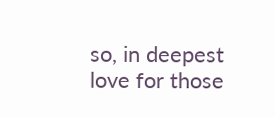so, in deepest love for those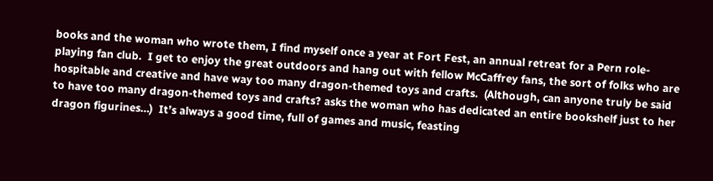books and the woman who wrote them, I find myself once a year at Fort Fest, an annual retreat for a Pern role-playing fan club.  I get to enjoy the great outdoors and hang out with fellow McCaffrey fans, the sort of folks who are hospitable and creative and have way too many dragon-themed toys and crafts.  (Although, can anyone truly be said to have too many dragon-themed toys and crafts? asks the woman who has dedicated an entire bookshelf just to her dragon figurines…)  It’s always a good time, full of games and music, feasting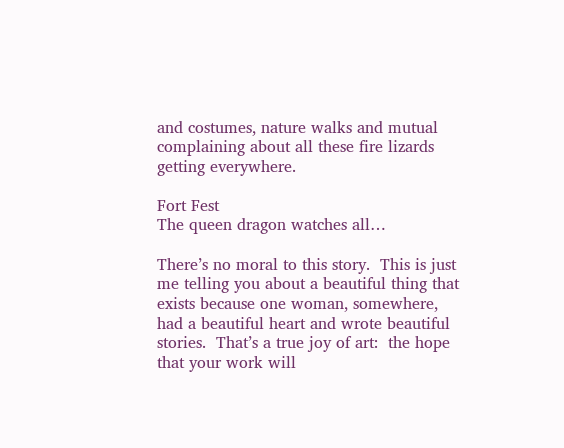and costumes, nature walks and mutual complaining about all these fire lizards getting everywhere.

Fort Fest
The queen dragon watches all…

There’s no moral to this story.  This is just me telling you about a beautiful thing that exists because one woman, somewhere, had a beautiful heart and wrote beautiful stories.  That’s a true joy of art:  the hope that your work will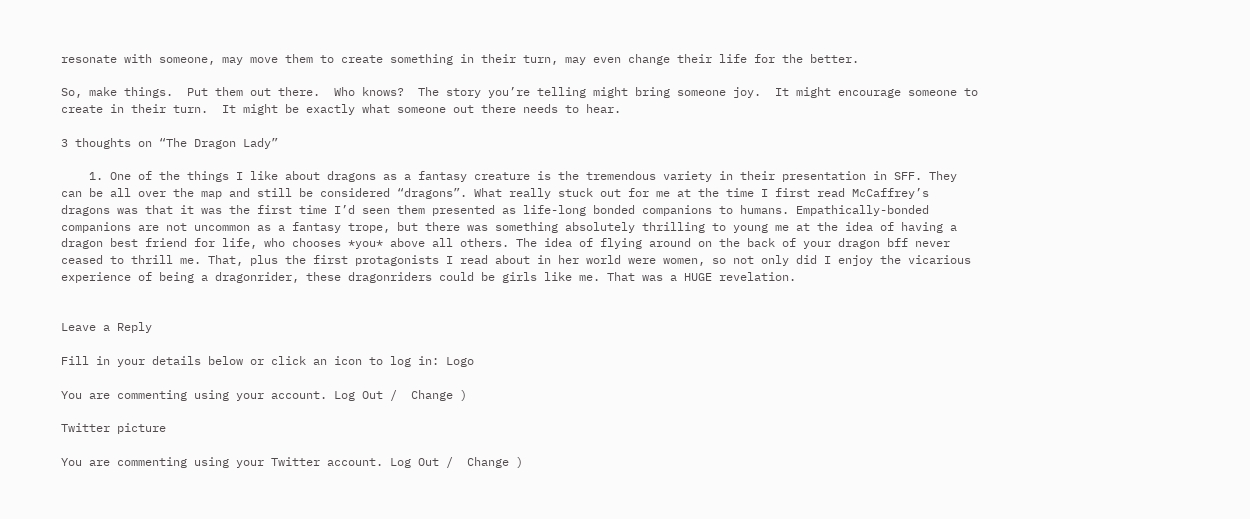resonate with someone, may move them to create something in their turn, may even change their life for the better.

So, make things.  Put them out there.  Who knows?  The story you’re telling might bring someone joy.  It might encourage someone to create in their turn.  It might be exactly what someone out there needs to hear.

3 thoughts on “The Dragon Lady”

    1. One of the things I like about dragons as a fantasy creature is the tremendous variety in their presentation in SFF. They can be all over the map and still be considered “dragons”. What really stuck out for me at the time I first read McCaffrey’s dragons was that it was the first time I’d seen them presented as life-long bonded companions to humans. Empathically-bonded companions are not uncommon as a fantasy trope, but there was something absolutely thrilling to young me at the idea of having a dragon best friend for life, who chooses *you* above all others. The idea of flying around on the back of your dragon bff never ceased to thrill me. That, plus the first protagonists I read about in her world were women, so not only did I enjoy the vicarious experience of being a dragonrider, these dragonriders could be girls like me. That was a HUGE revelation.


Leave a Reply

Fill in your details below or click an icon to log in: Logo

You are commenting using your account. Log Out /  Change )

Twitter picture

You are commenting using your Twitter account. Log Out /  Change )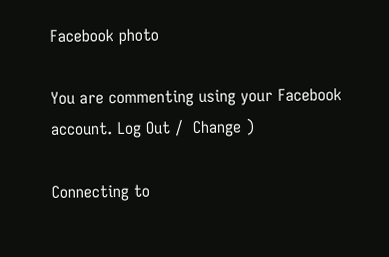Facebook photo

You are commenting using your Facebook account. Log Out /  Change )

Connecting to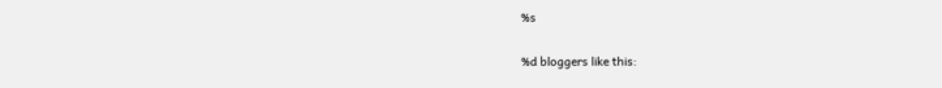%s

%d bloggers like this: